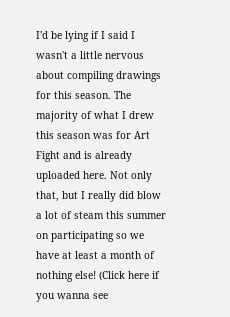I'd be lying if I said I wasn't a little nervous about compiling drawings for this season. The majority of what I drew this season was for Art Fight and is already uploaded here. Not only that, but I really did blow a lot of steam this summer on participating so we have at least a month of nothing else! (Click here if you wanna see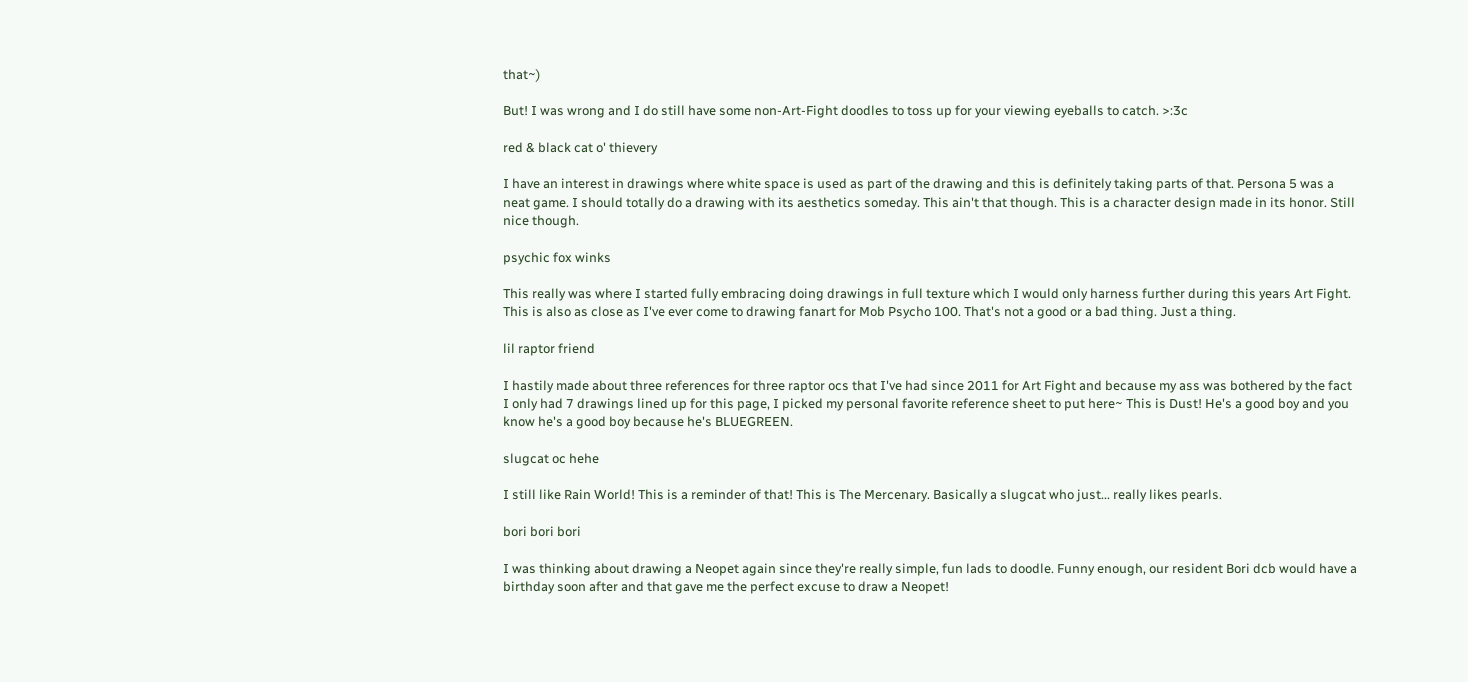that~)

But! I was wrong and I do still have some non-Art-Fight doodles to toss up for your viewing eyeballs to catch. >:3c

red & black cat o' thievery

I have an interest in drawings where white space is used as part of the drawing and this is definitely taking parts of that. Persona 5 was a neat game. I should totally do a drawing with its aesthetics someday. This ain't that though. This is a character design made in its honor. Still nice though.

psychic fox winks

This really was where I started fully embracing doing drawings in full texture which I would only harness further during this years Art Fight. This is also as close as I've ever come to drawing fanart for Mob Psycho 100. That's not a good or a bad thing. Just a thing.

lil raptor friend

I hastily made about three references for three raptor ocs that I've had since 2011 for Art Fight and because my ass was bothered by the fact I only had 7 drawings lined up for this page, I picked my personal favorite reference sheet to put here~ This is Dust! He's a good boy and you know he's a good boy because he's BLUEGREEN.

slugcat oc hehe

I still like Rain World! This is a reminder of that! This is The Mercenary. Basically a slugcat who just... really likes pearls.

bori bori bori

I was thinking about drawing a Neopet again since they're really simple, fun lads to doodle. Funny enough, our resident Bori dcb would have a birthday soon after and that gave me the perfect excuse to draw a Neopet!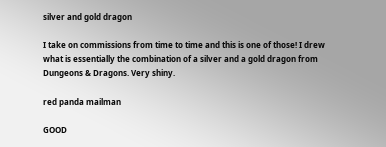silver and gold dragon

I take on commissions from time to time and this is one of those! I drew what is essentially the combination of a silver and a gold dragon from Dungeons & Dragons. Very shiny.

red panda mailman

GOOD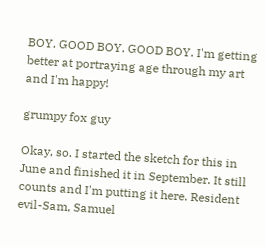BOY. GOOD BOY. GOOD BOY. I'm getting better at portraying age through my art and I'm happy!

grumpy fox guy

Okay, so. I started the sketch for this in June and finished it in September. It still counts and I'm putting it here. Resident evil-Sam, Samuel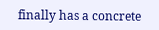finally has a concrete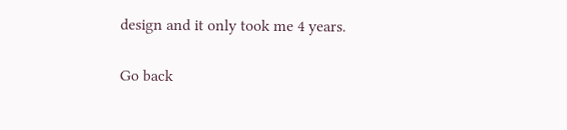design and it only took me 4 years.

Go back